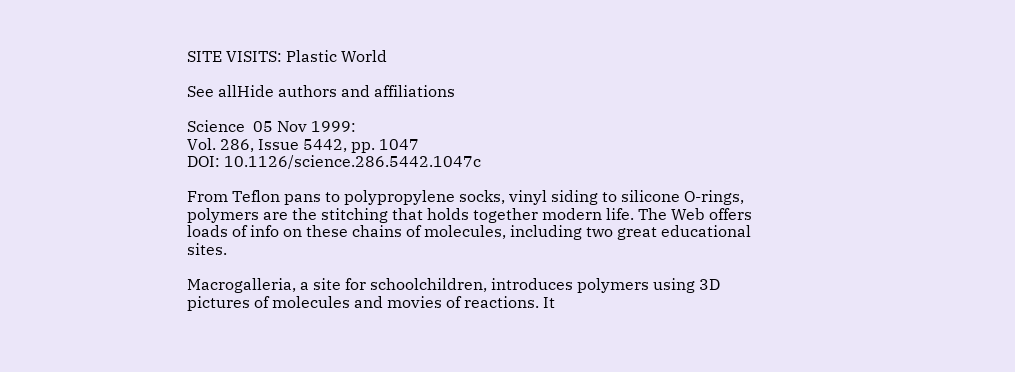SITE VISITS: Plastic World

See allHide authors and affiliations

Science  05 Nov 1999:
Vol. 286, Issue 5442, pp. 1047
DOI: 10.1126/science.286.5442.1047c

From Teflon pans to polypropylene socks, vinyl siding to silicone O-rings, polymers are the stitching that holds together modern life. The Web offers loads of info on these chains of molecules, including two great educational sites.

Macrogalleria, a site for schoolchildren, introduces polymers using 3D pictures of molecules and movies of reactions. It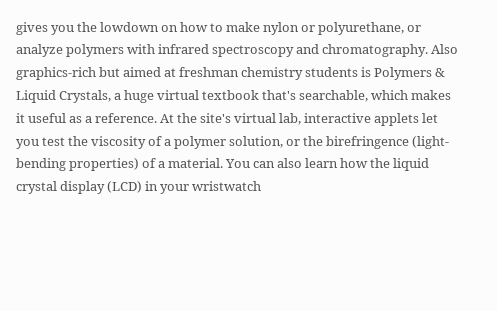gives you the lowdown on how to make nylon or polyurethane, or analyze polymers with infrared spectroscopy and chromatography. Also graphics-rich but aimed at freshman chemistry students is Polymers & Liquid Crystals, a huge virtual textbook that's searchable, which makes it useful as a reference. At the site's virtual lab, interactive applets let you test the viscosity of a polymer solution, or the birefringence (light-bending properties) of a material. You can also learn how the liquid crystal display (LCD) in your wristwatch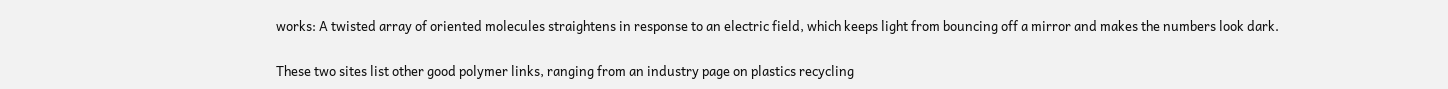works: A twisted array of oriented molecules straightens in response to an electric field, which keeps light from bouncing off a mirror and makes the numbers look dark.

These two sites list other good polymer links, ranging from an industry page on plastics recycling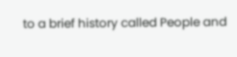to a brief history called People and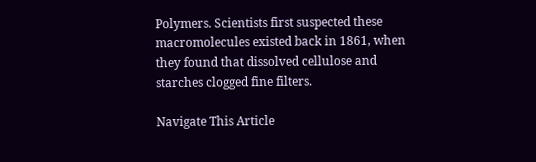Polymers. Scientists first suspected these macromolecules existed back in 1861, when they found that dissolved cellulose and starches clogged fine filters.

Navigate This Article